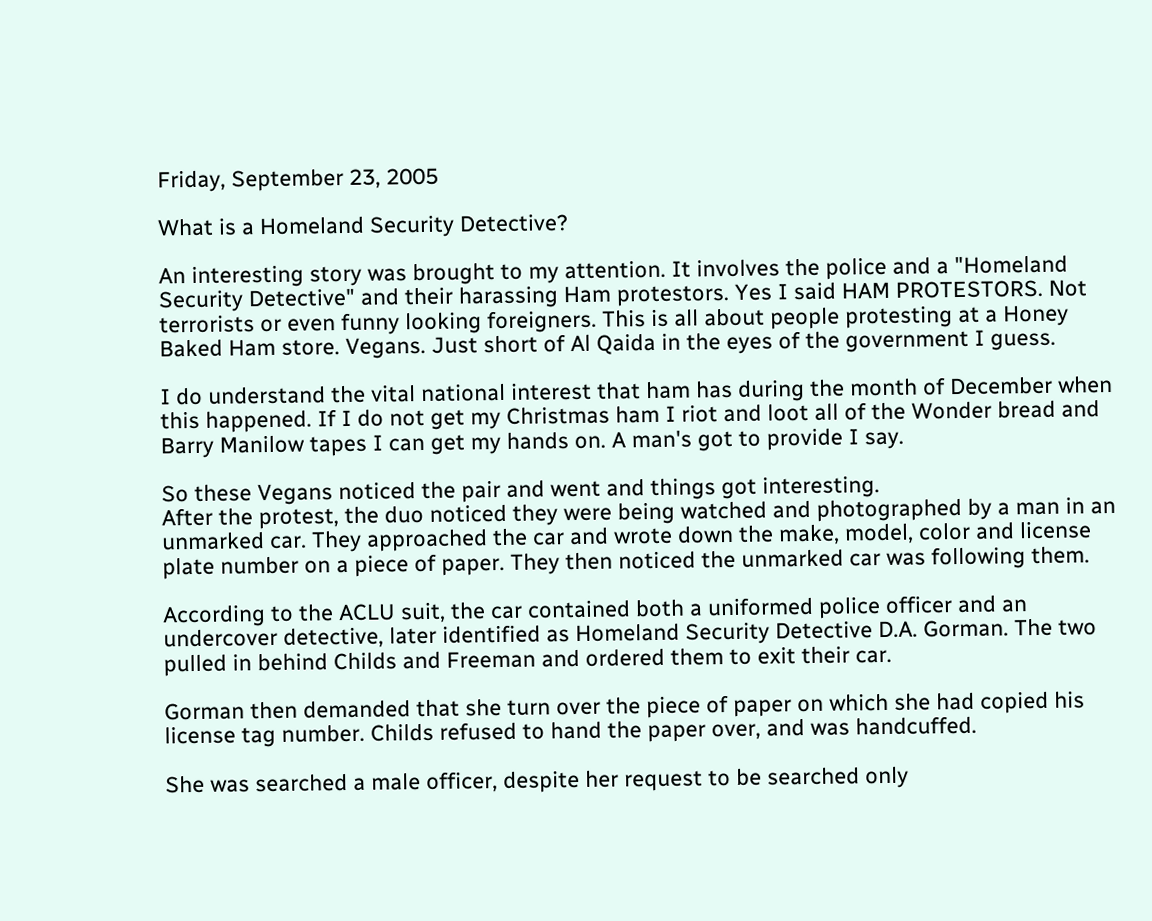Friday, September 23, 2005

What is a Homeland Security Detective?

An interesting story was brought to my attention. It involves the police and a "Homeland Security Detective" and their harassing Ham protestors. Yes I said HAM PROTESTORS. Not terrorists or even funny looking foreigners. This is all about people protesting at a Honey Baked Ham store. Vegans. Just short of Al Qaida in the eyes of the government I guess.

I do understand the vital national interest that ham has during the month of December when this happened. If I do not get my Christmas ham I riot and loot all of the Wonder bread and Barry Manilow tapes I can get my hands on. A man's got to provide I say.

So these Vegans noticed the pair and went and things got interesting.
After the protest, the duo noticed they were being watched and photographed by a man in an unmarked car. They approached the car and wrote down the make, model, color and license plate number on a piece of paper. They then noticed the unmarked car was following them.

According to the ACLU suit, the car contained both a uniformed police officer and an undercover detective, later identified as Homeland Security Detective D.A. Gorman. The two pulled in behind Childs and Freeman and ordered them to exit their car.

Gorman then demanded that she turn over the piece of paper on which she had copied his license tag number. Childs refused to hand the paper over, and was handcuffed.

She was searched a male officer, despite her request to be searched only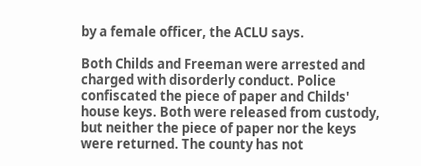by a female officer, the ACLU says.

Both Childs and Freeman were arrested and charged with disorderly conduct. Police confiscated the piece of paper and Childs' house keys. Both were released from custody, but neither the piece of paper nor the keys were returned. The county has not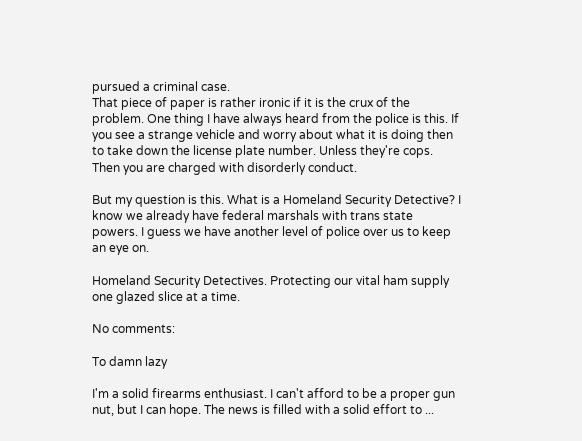pursued a criminal case.
That piece of paper is rather ironic if it is the crux of the problem. One thing I have always heard from the police is this. If you see a strange vehicle and worry about what it is doing then to take down the license plate number. Unless they're cops. Then you are charged with disorderly conduct.

But my question is this. What is a Homeland Security Detective? I know we already have federal marshals with trans state powers. I guess we have another level of police over us to keep an eye on.

Homeland Security Detectives. Protecting our vital ham supply one glazed slice at a time.

No comments:

To damn lazy

I'm a solid firearms enthusiast. I can't afford to be a proper gun nut, but I can hope. The news is filled with a solid effort to ...